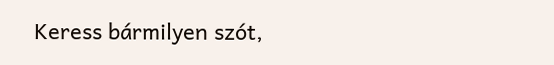Keress bármilyen szót,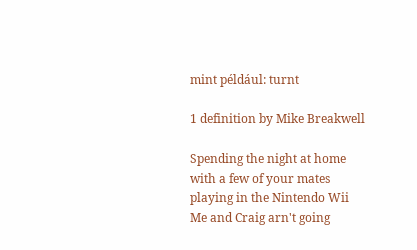mint például: turnt

1 definition by Mike Breakwell

Spending the night at home with a few of your mates playing in the Nintendo Wii
Me and Craig arn't going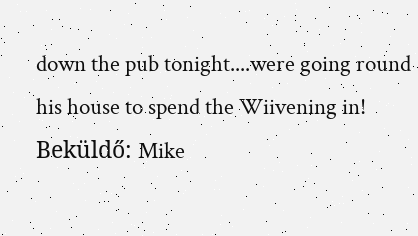down the pub tonight....were going round his house to spend the Wiivening in!
Beküldő: Mike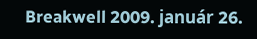Breakwell 2009. január 26.